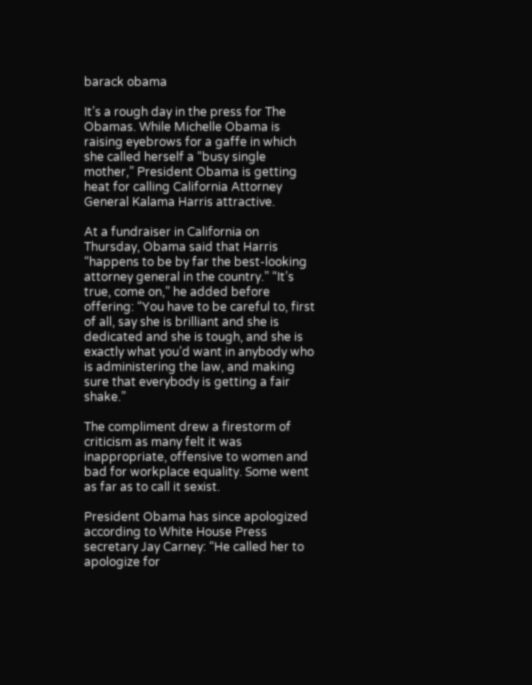barack obama

It’s a rough day in the press for The Obamas. While Michelle Obama is raising eyebrows for a gaffe in which she called herself a “busy single mother,” President Obama is getting heat for calling California Attorney General Kalama Harris attractive.

At a fundraiser in California on Thursday, Obama said that Harris “happens to be by far the best-looking attorney general in the country.” “It’s true, come on,” he added before offering: “You have to be careful to, first of all, say she is brilliant and she is dedicated and she is tough, and she is exactly what you’d want in anybody who is administering the law, and making sure that everybody is getting a fair shake.”

The compliment drew a firestorm of criticism as many felt it was inappropriate, offensive to women and bad for workplace equality. Some went as far as to call it sexist.

President Obama has since apologized according to White House Press secretary Jay Carney: “He called her to apologize for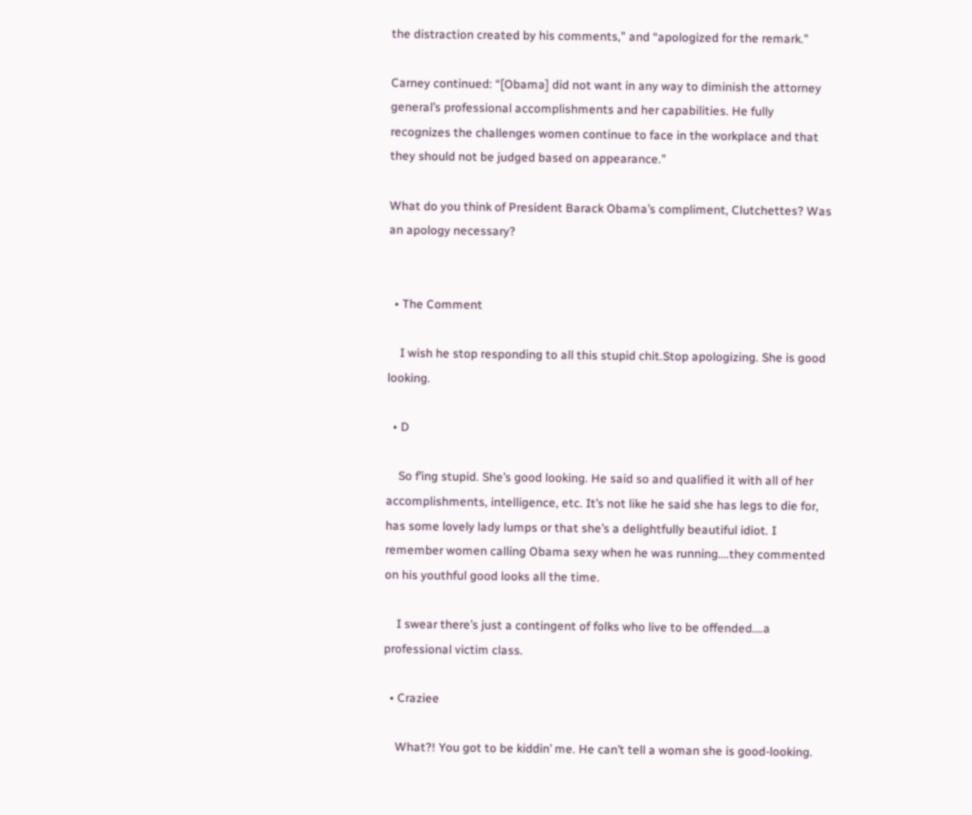the distraction created by his comments,” and “apologized for the remark.”

Carney continued: “[Obama] did not want in any way to diminish the attorney general’s professional accomplishments and her capabilities. He fully recognizes the challenges women continue to face in the workplace and that they should not be judged based on appearance.”

What do you think of President Barack Obama’s compliment, Clutchettes? Was an apology necessary?


  • The Comment

    I wish he stop responding to all this stupid chit.Stop apologizing. She is good looking.

  • D

    So f’ing stupid. She’s good looking. He said so and qualified it with all of her accomplishments, intelligence, etc. It’s not like he said she has legs to die for, has some lovely lady lumps or that she’s a delightfully beautiful idiot. I remember women calling Obama sexy when he was running….they commented on his youthful good looks all the time.

    I swear there’s just a contingent of folks who live to be offended….a professional victim class.

  • Craziee

    What?! You got to be kiddin’ me. He can’t tell a woman she is good-looking.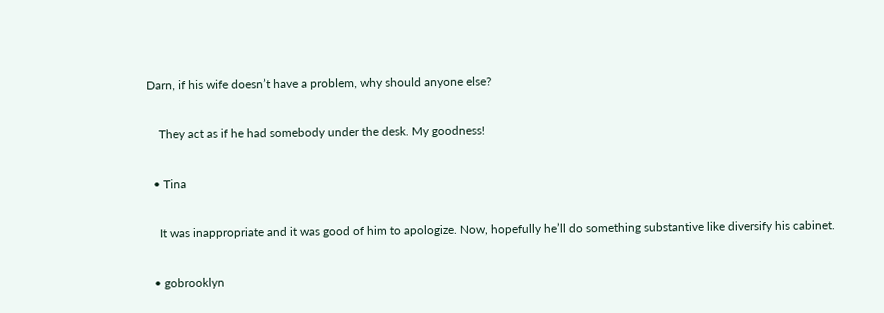Darn, if his wife doesn’t have a problem, why should anyone else?

    They act as if he had somebody under the desk. My goodness!

  • Tina

    It was inappropriate and it was good of him to apologize. Now, hopefully he’ll do something substantive like diversify his cabinet.

  • gobrooklyn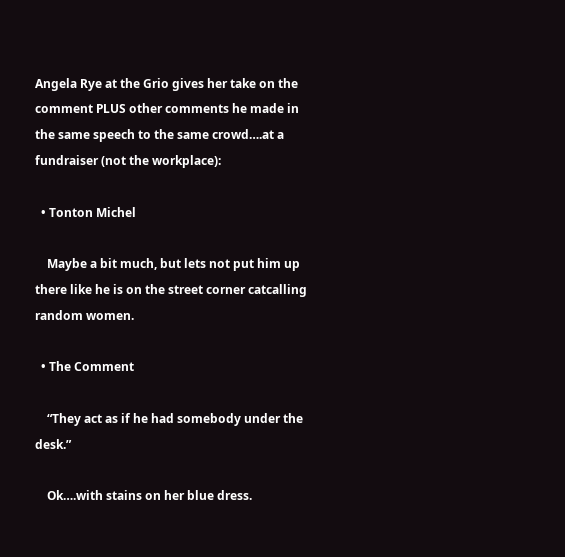Angela Rye at the Grio gives her take on the comment PLUS other comments he made in the same speech to the same crowd….at a fundraiser (not the workplace):

  • Tonton Michel

    Maybe a bit much, but lets not put him up there like he is on the street corner catcalling random women.

  • The Comment

    “They act as if he had somebody under the desk.”

    Ok….with stains on her blue dress.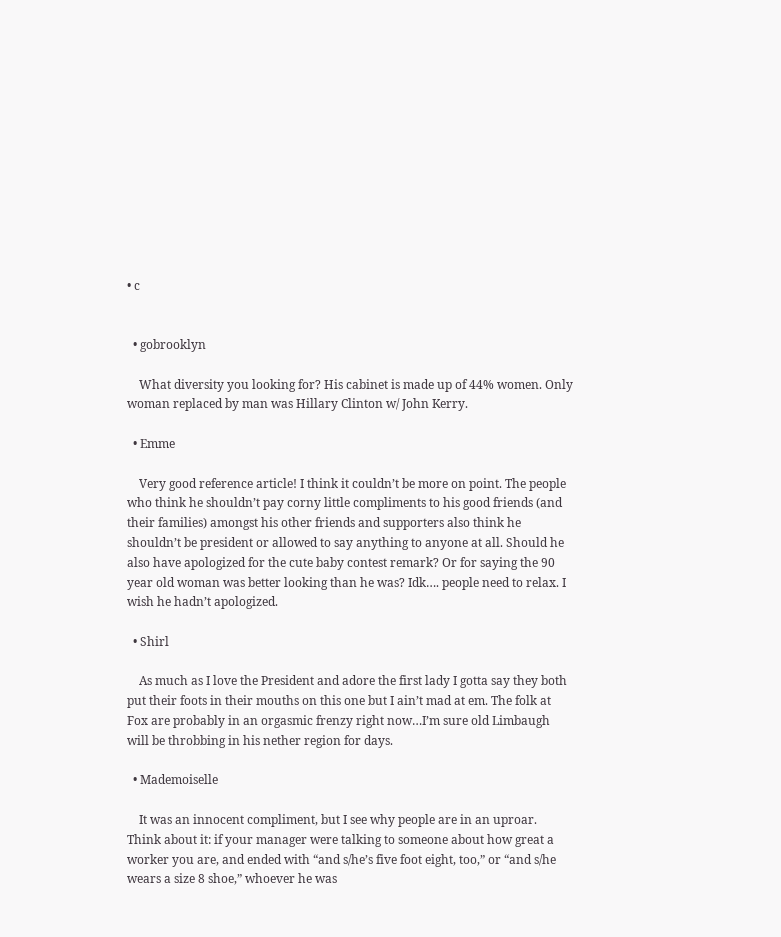• c


  • gobrooklyn

    What diversity you looking for? His cabinet is made up of 44% women. Only woman replaced by man was Hillary Clinton w/ John Kerry.

  • Emme

    Very good reference article! I think it couldn’t be more on point. The people who think he shouldn’t pay corny little compliments to his good friends (and their families) amongst his other friends and supporters also think he shouldn’t be president or allowed to say anything to anyone at all. Should he also have apologized for the cute baby contest remark? Or for saying the 90 year old woman was better looking than he was? Idk…. people need to relax. I wish he hadn’t apologized.

  • Shirl

    As much as I love the President and adore the first lady I gotta say they both put their foots in their mouths on this one but I ain’t mad at em. The folk at Fox are probably in an orgasmic frenzy right now…I’m sure old Limbaugh will be throbbing in his nether region for days.

  • Mademoiselle

    It was an innocent compliment, but I see why people are in an uproar. Think about it: if your manager were talking to someone about how great a worker you are, and ended with “and s/he’s five foot eight, too,” or “and s/he wears a size 8 shoe,” whoever he was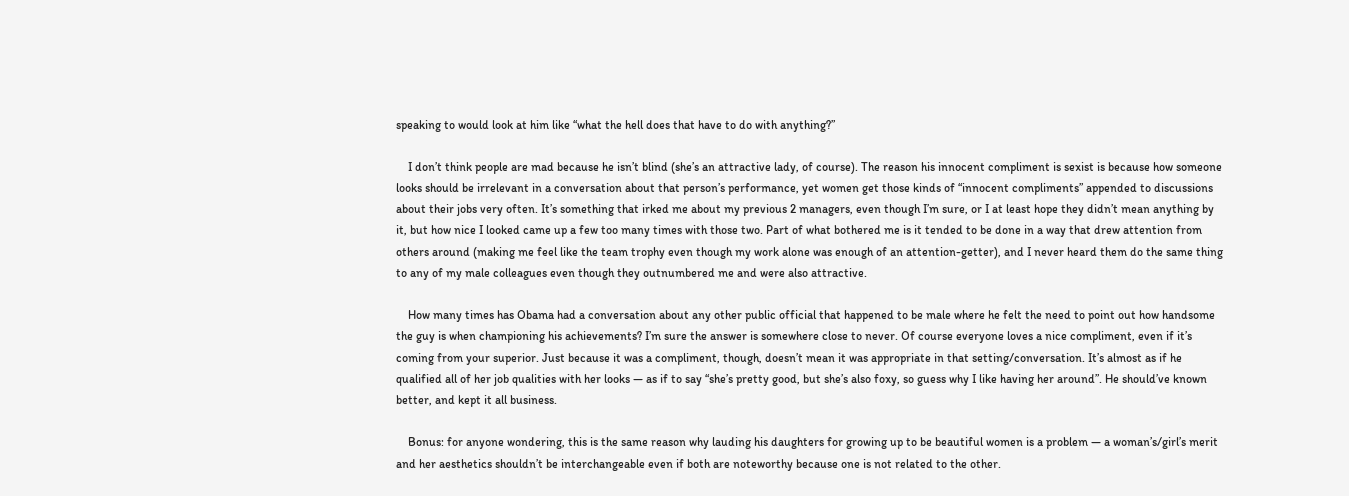speaking to would look at him like “what the hell does that have to do with anything?”

    I don’t think people are mad because he isn’t blind (she’s an attractive lady, of course). The reason his innocent compliment is sexist is because how someone looks should be irrelevant in a conversation about that person’s performance, yet women get those kinds of “innocent compliments” appended to discussions about their jobs very often. It’s something that irked me about my previous 2 managers, even though I’m sure, or I at least hope they didn’t mean anything by it, but how nice I looked came up a few too many times with those two. Part of what bothered me is it tended to be done in a way that drew attention from others around (making me feel like the team trophy even though my work alone was enough of an attention-getter), and I never heard them do the same thing to any of my male colleagues even though they outnumbered me and were also attractive.

    How many times has Obama had a conversation about any other public official that happened to be male where he felt the need to point out how handsome the guy is when championing his achievements? I’m sure the answer is somewhere close to never. Of course everyone loves a nice compliment, even if it’s coming from your superior. Just because it was a compliment, though, doesn’t mean it was appropriate in that setting/conversation. It’s almost as if he qualified all of her job qualities with her looks — as if to say “she’s pretty good, but she’s also foxy, so guess why I like having her around”. He should’ve known better, and kept it all business.

    Bonus: for anyone wondering, this is the same reason why lauding his daughters for growing up to be beautiful women is a problem — a woman’s/girl’s merit and her aesthetics shouldn’t be interchangeable even if both are noteworthy because one is not related to the other.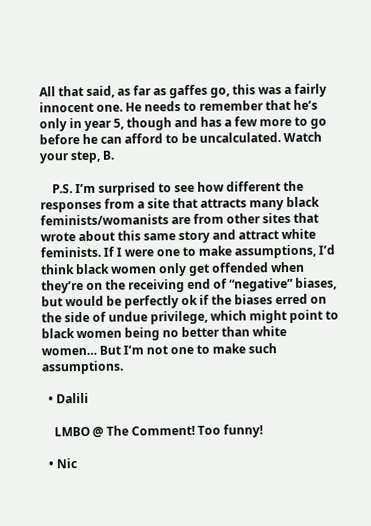All that said, as far as gaffes go, this was a fairly innocent one. He needs to remember that he’s only in year 5, though and has a few more to go before he can afford to be uncalculated. Watch your step, B.

    P.S. I’m surprised to see how different the responses from a site that attracts many black feminists/womanists are from other sites that wrote about this same story and attract white feminists. If I were one to make assumptions, I’d think black women only get offended when they’re on the receiving end of “negative” biases, but would be perfectly ok if the biases erred on the side of undue privilege, which might point to black women being no better than white women… But I’m not one to make such assumptions.

  • Dalili

    LMBO @ The Comment! Too funny!

  • Nic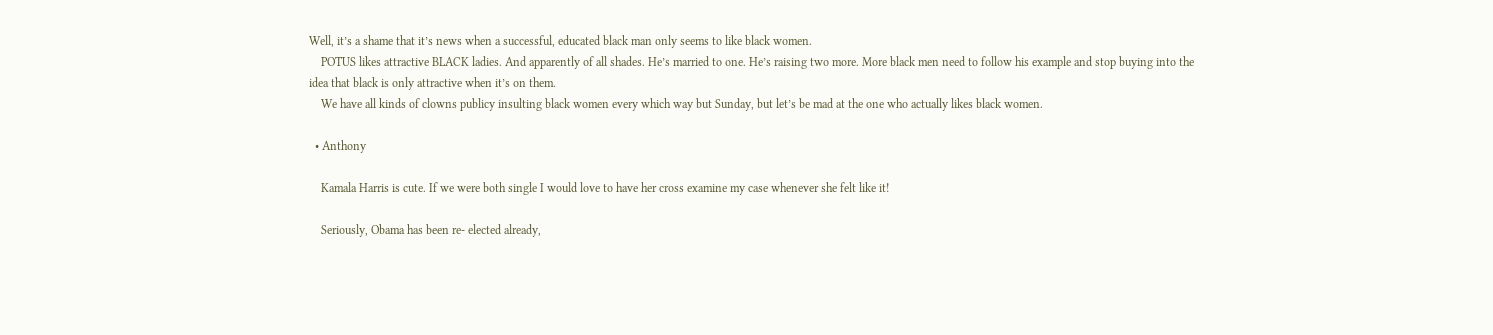Well, it’s a shame that it’s news when a successful, educated black man only seems to like black women.
    POTUS likes attractive BLACK ladies. And apparently of all shades. He’s married to one. He’s raising two more. More black men need to follow his example and stop buying into the idea that black is only attractive when it’s on them.
    We have all kinds of clowns publicy insulting black women every which way but Sunday, but let’s be mad at the one who actually likes black women.

  • Anthony

    Kamala Harris is cute. If we were both single I would love to have her cross examine my case whenever she felt like it!

    Seriously, Obama has been re- elected already,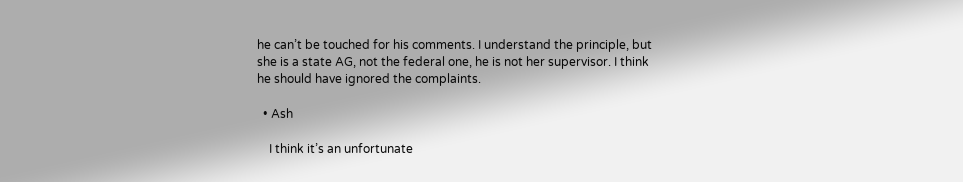he can’t be touched for his comments. I understand the principle, but she is a state AG, not the federal one, he is not her supervisor. I think he should have ignored the complaints.

  • Ash

    I think it’s an unfortunate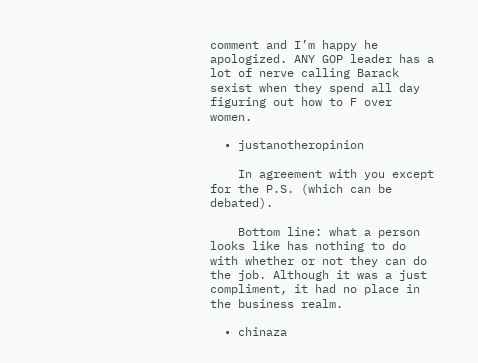comment and I’m happy he apologized. ANY GOP leader has a lot of nerve calling Barack sexist when they spend all day figuring out how to F over women.

  • justanotheropinion

    In agreement with you except for the P.S. (which can be debated).

    Bottom line: what a person looks like has nothing to do with whether or not they can do the job. Although it was a just compliment, it had no place in the business realm.

  • chinaza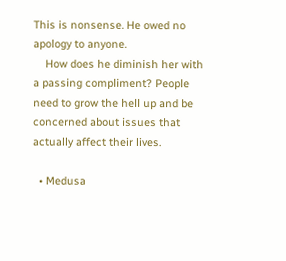This is nonsense. He owed no apology to anyone.
    How does he diminish her with a passing compliment? People need to grow the hell up and be concerned about issues that actually affect their lives.

  • Medusa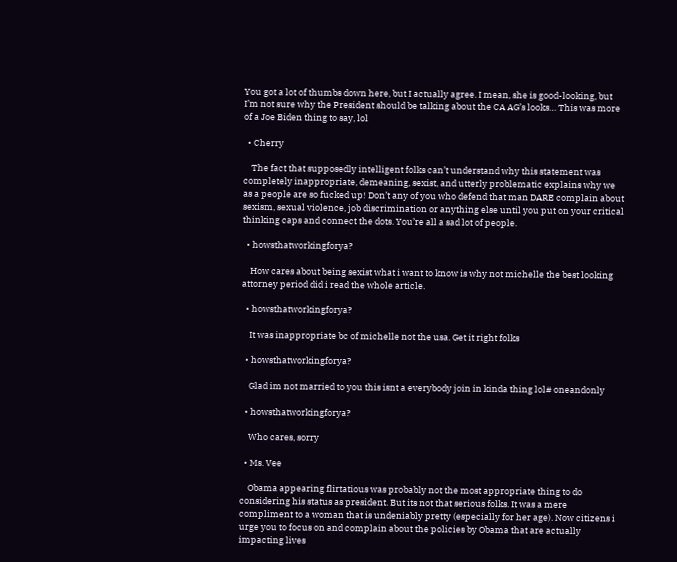You got a lot of thumbs down here, but I actually agree. I mean, she is good-looking, but I’m not sure why the President should be talking about the CA AG’s looks… This was more of a Joe Biden thing to say, lol

  • Cherry

    The fact that supposedly intelligent folks can’t understand why this statement was completely inappropriate, demeaning, sexist, and utterly problematic explains why we as a people are so fucked up! Don’t any of you who defend that man DARE complain about sexism, sexual violence, job discrimination or anything else until you put on your critical thinking caps and connect the dots. You’re all a sad lot of people.

  • howsthatworkingforya?

    How cares about being sexist what i want to know is why not michelle the best looking attorney period did i read the whole article.

  • howsthatworkingforya?

    It was inappropriate bc of michelle not the usa. Get it right folks

  • howsthatworkingforya?

    Glad im not married to you this isnt a everybody join in kinda thing lol# oneandonly

  • howsthatworkingforya?

    Who cares, sorry

  • Ms. Vee

    Obama appearing flirtatious was probably not the most appropriate thing to do considering his status as president. But its not that serious folks. It was a mere compliment to a woman that is undeniably pretty (especially for her age). Now citizens i urge you to focus on and complain about the policies by Obama that are actually impacting lives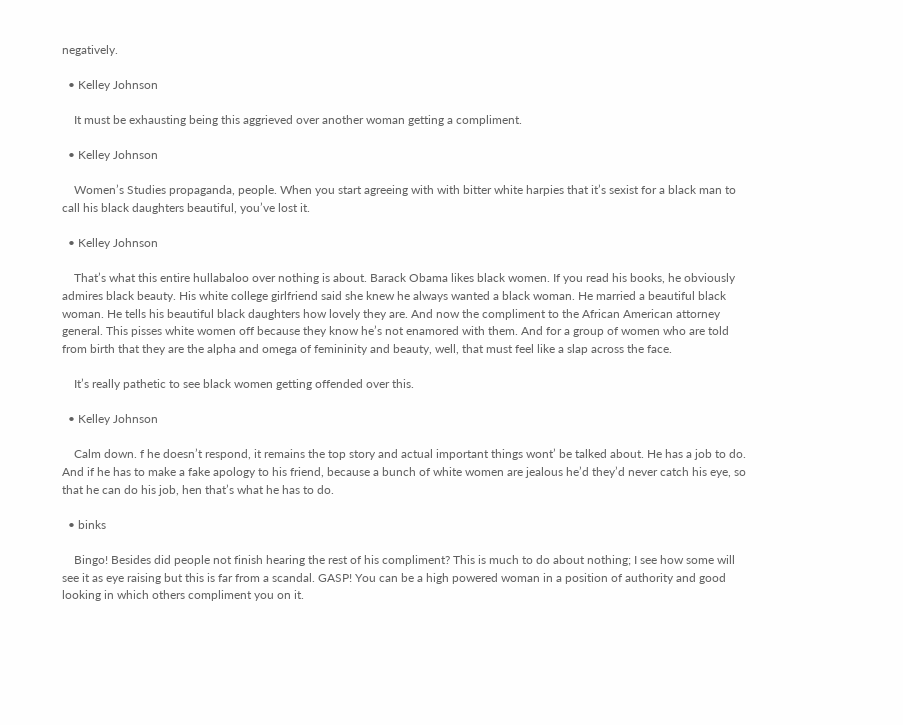negatively.

  • Kelley Johnson

    It must be exhausting being this aggrieved over another woman getting a compliment.

  • Kelley Johnson

    Women’s Studies propaganda, people. When you start agreeing with with bitter white harpies that it’s sexist for a black man to call his black daughters beautiful, you’ve lost it.

  • Kelley Johnson

    That’s what this entire hullabaloo over nothing is about. Barack Obama likes black women. If you read his books, he obviously admires black beauty. His white college girlfriend said she knew he always wanted a black woman. He married a beautiful black woman. He tells his beautiful black daughters how lovely they are. And now the compliment to the African American attorney general. This pisses white women off because they know he’s not enamored with them. And for a group of women who are told from birth that they are the alpha and omega of femininity and beauty, well, that must feel like a slap across the face.

    It’s really pathetic to see black women getting offended over this.

  • Kelley Johnson

    Calm down. f he doesn’t respond, it remains the top story and actual important things wont’ be talked about. He has a job to do. And if he has to make a fake apology to his friend, because a bunch of white women are jealous he’d they’d never catch his eye, so that he can do his job, hen that’s what he has to do.

  • binks

    Bingo! Besides did people not finish hearing the rest of his compliment? This is much to do about nothing; I see how some will see it as eye raising but this is far from a scandal. GASP! You can be a high powered woman in a position of authority and good looking in which others compliment you on it.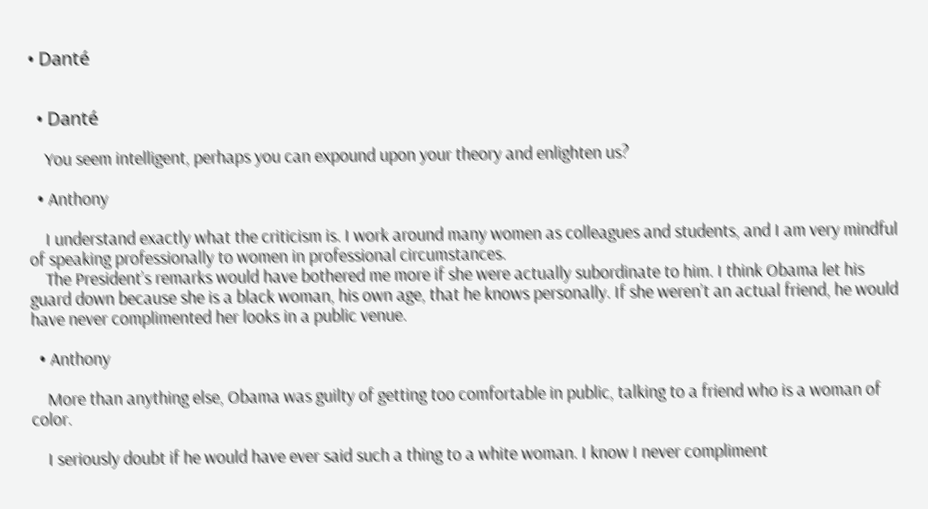• Danté


  • Danté

    You seem intelligent, perhaps you can expound upon your theory and enlighten us?

  • Anthony

    I understand exactly what the criticism is. I work around many women as colleagues and students, and I am very mindful of speaking professionally to women in professional circumstances.
    The President’s remarks would have bothered me more if she were actually subordinate to him. I think Obama let his guard down because she is a black woman, his own age, that he knows personally. If she weren’t an actual friend, he would have never complimented her looks in a public venue.

  • Anthony

    More than anything else, Obama was guilty of getting too comfortable in public, talking to a friend who is a woman of color.

    I seriously doubt if he would have ever said such a thing to a white woman. I know I never compliment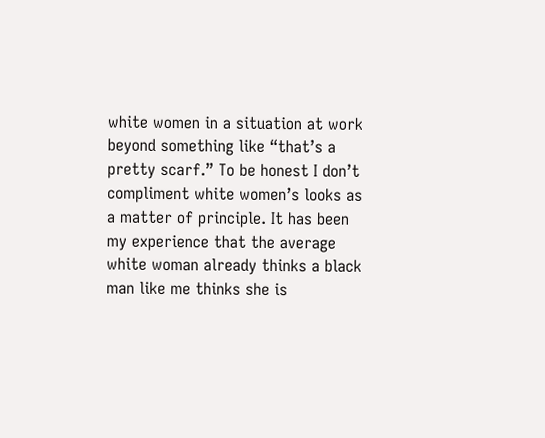white women in a situation at work beyond something like “that’s a pretty scarf.” To be honest I don’t compliment white women’s looks as a matter of principle. It has been my experience that the average white woman already thinks a black man like me thinks she is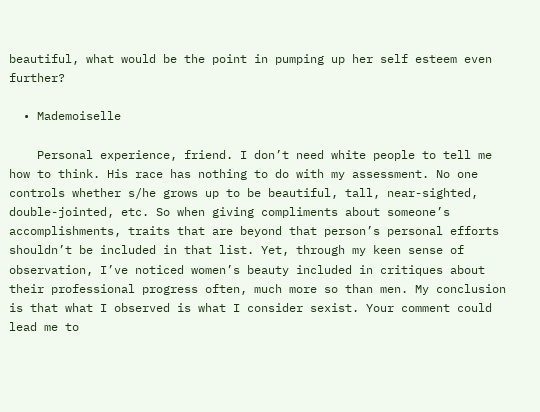beautiful, what would be the point in pumping up her self esteem even further?

  • Mademoiselle

    Personal experience, friend. I don’t need white people to tell me how to think. His race has nothing to do with my assessment. No one controls whether s/he grows up to be beautiful, tall, near-sighted, double-jointed, etc. So when giving compliments about someone’s accomplishments, traits that are beyond that person’s personal efforts shouldn’t be included in that list. Yet, through my keen sense of observation, I’ve noticed women’s beauty included in critiques about their professional progress often, much more so than men. My conclusion is that what I observed is what I consider sexist. Your comment could lead me to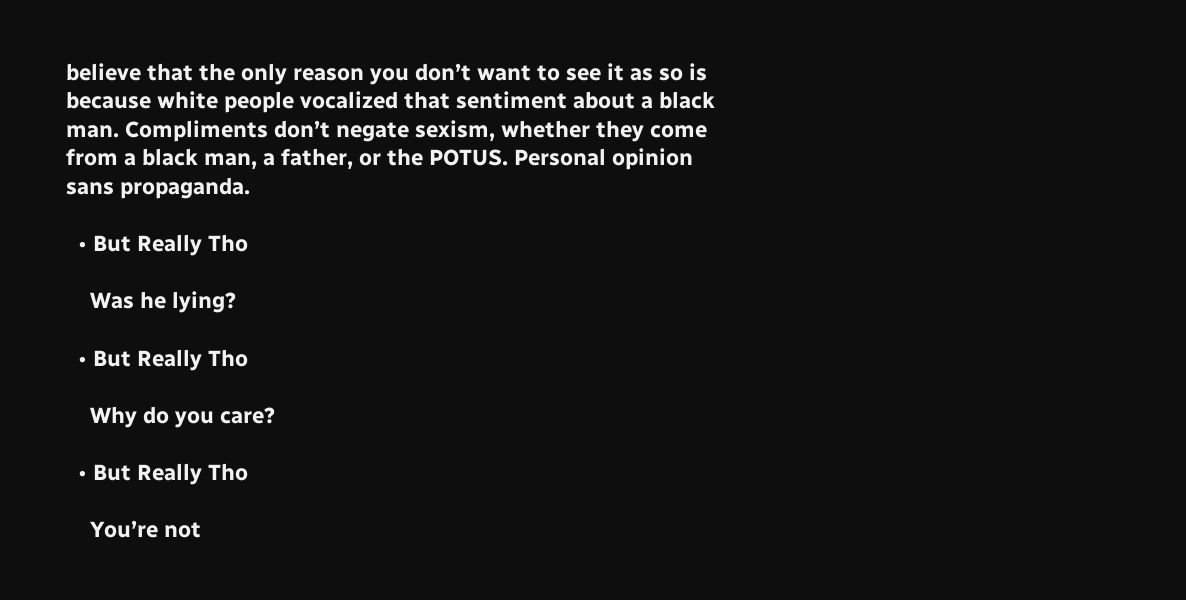believe that the only reason you don’t want to see it as so is because white people vocalized that sentiment about a black man. Compliments don’t negate sexism, whether they come from a black man, a father, or the POTUS. Personal opinion sans propaganda.

  • But Really Tho

    Was he lying?

  • But Really Tho

    Why do you care?

  • But Really Tho

    You’re not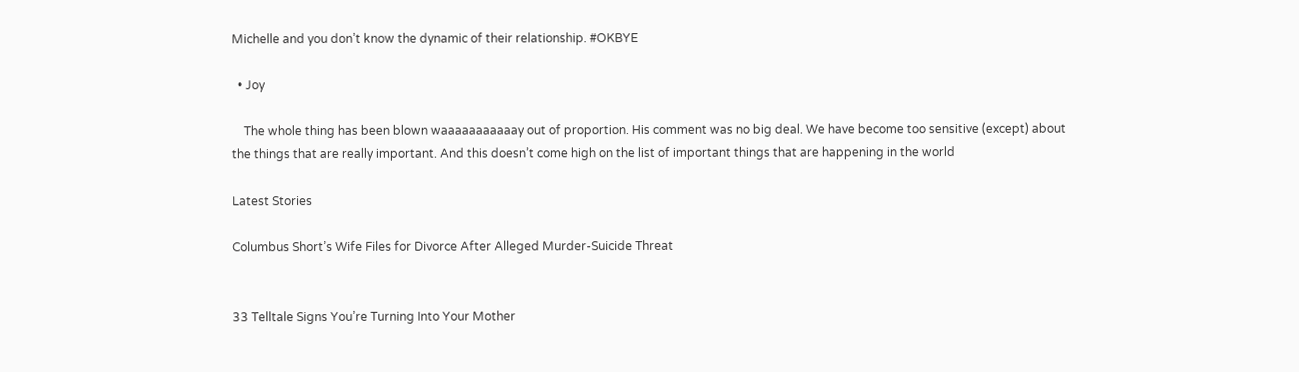Michelle and you don’t know the dynamic of their relationship. #OKBYE

  • Joy

    The whole thing has been blown waaaaaaaaaaay out of proportion. His comment was no big deal. We have become too sensitive (except) about the things that are really important. And this doesn’t come high on the list of important things that are happening in the world

Latest Stories

Columbus Short’s Wife Files for Divorce After Alleged Murder-Suicide Threat


33 Telltale Signs You’re Turning Into Your Mother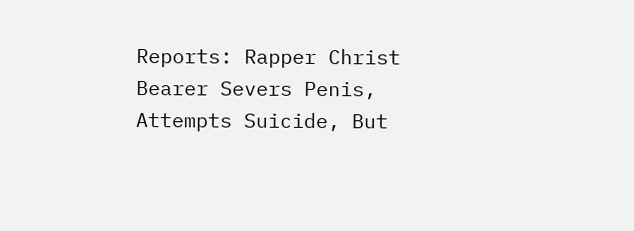Reports: Rapper Christ Bearer Severs Penis, Attempts Suicide, But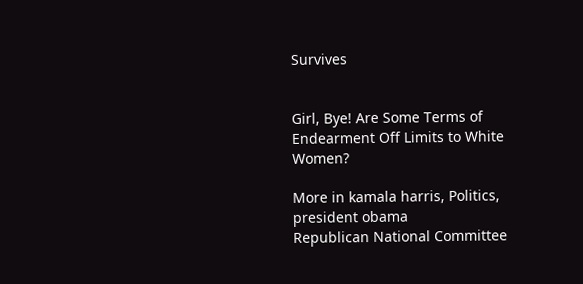Survives


Girl, Bye! Are Some Terms of Endearment Off Limits to White Women?

More in kamala harris, Politics, president obama
Republican National Committee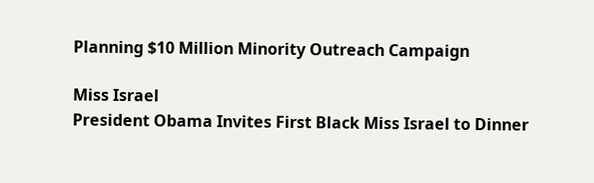Planning $10 Million Minority Outreach Campaign

Miss Israel
President Obama Invites First Black Miss Israel to Dinner